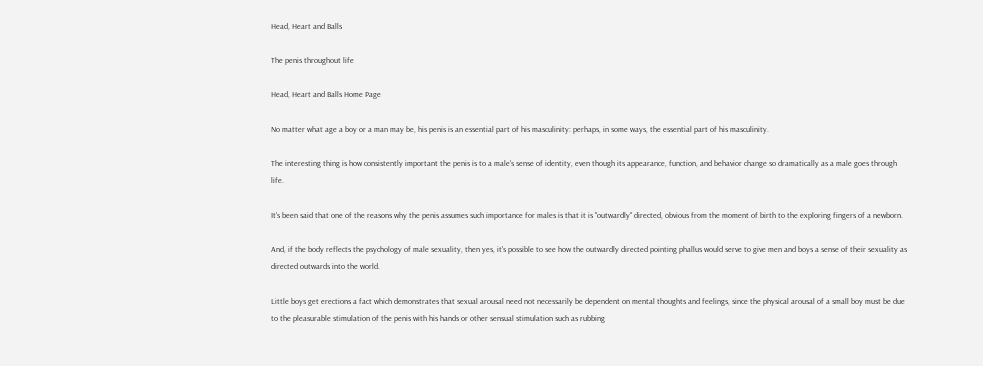Head, Heart and Balls

The penis throughout life

Head, Heart and Balls Home Page

No matter what age a boy or a man may be, his penis is an essential part of his masculinity: perhaps, in some ways, the essential part of his masculinity.

The interesting thing is how consistently important the penis is to a male's sense of identity, even though its appearance, function, and behavior change so dramatically as a male goes through life.

It's been said that one of the reasons why the penis assumes such importance for males is that it is "outwardly" directed, obvious from the moment of birth to the exploring fingers of a newborn.

And, if the body reflects the psychology of male sexuality, then yes, it's possible to see how the outwardly directed pointing phallus would serve to give men and boys a sense of their sexuality as directed outwards into the world.

Little boys get erections a fact which demonstrates that sexual arousal need not necessarily be dependent on mental thoughts and feelings, since the physical arousal of a small boy must be due to the pleasurable stimulation of the penis with his hands or other sensual stimulation such as rubbing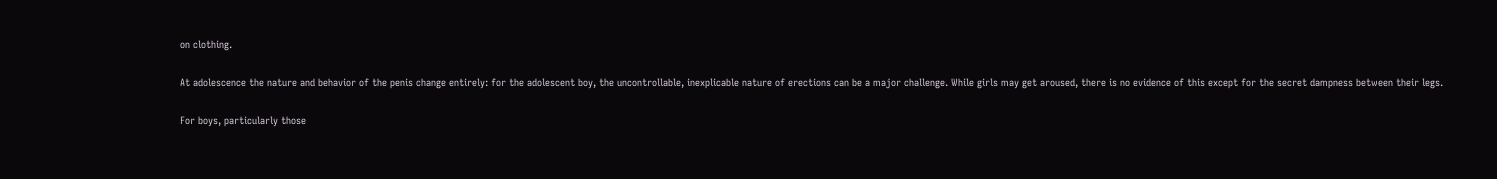on clothing.

At adolescence the nature and behavior of the penis change entirely: for the adolescent boy, the uncontrollable, inexplicable nature of erections can be a major challenge. While girls may get aroused, there is no evidence of this except for the secret dampness between their legs.

For boys, particularly those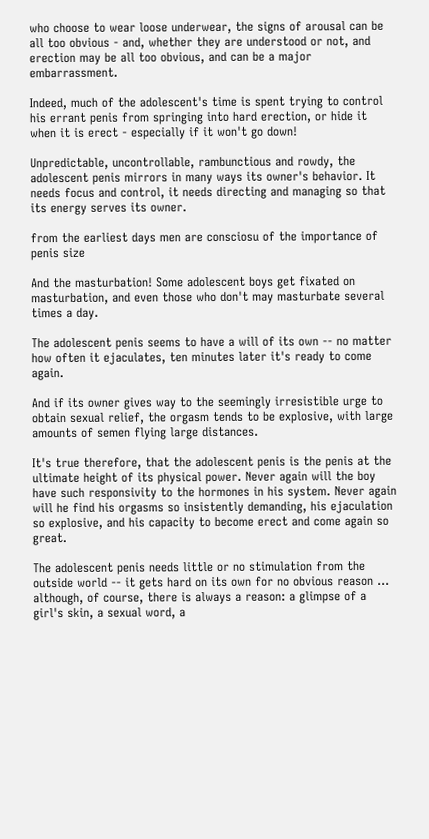who choose to wear loose underwear, the signs of arousal can be all too obvious - and, whether they are understood or not, and erection may be all too obvious, and can be a major embarrassment.

Indeed, much of the adolescent's time is spent trying to control his errant penis from springing into hard erection, or hide it when it is erect - especially if it won't go down!

Unpredictable, uncontrollable, rambunctious and rowdy, the adolescent penis mirrors in many ways its owner's behavior. It needs focus and control, it needs directing and managing so that its energy serves its owner.

from the earliest days men are consciosu of the importance of penis size

And the masturbation! Some adolescent boys get fixated on masturbation, and even those who don't may masturbate several times a day.

The adolescent penis seems to have a will of its own -- no matter how often it ejaculates, ten minutes later it's ready to come again.

And if its owner gives way to the seemingly irresistible urge to obtain sexual relief, the orgasm tends to be explosive, with large amounts of semen flying large distances.

It's true therefore, that the adolescent penis is the penis at the ultimate height of its physical power. Never again will the boy have such responsivity to the hormones in his system. Never again will he find his orgasms so insistently demanding, his ejaculation so explosive, and his capacity to become erect and come again so great.

The adolescent penis needs little or no stimulation from the outside world -- it gets hard on its own for no obvious reason ... although, of course, there is always a reason: a glimpse of a girl's skin, a sexual word, a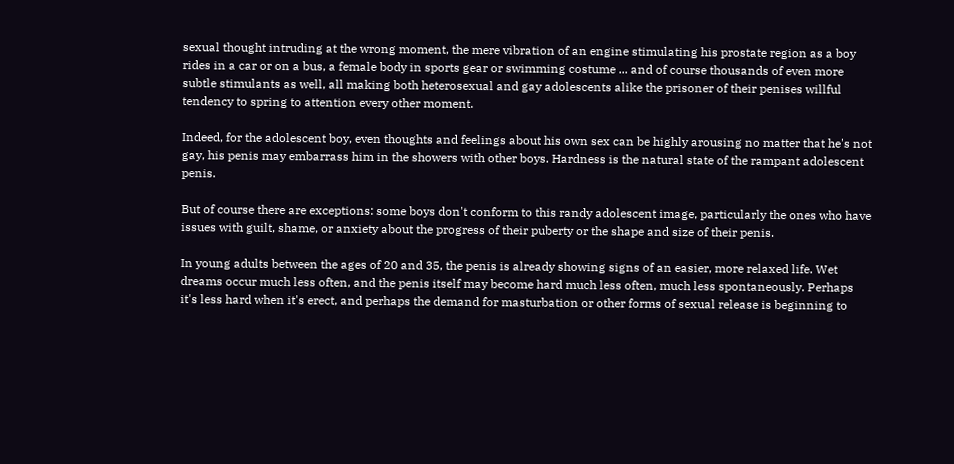sexual thought intruding at the wrong moment, the mere vibration of an engine stimulating his prostate region as a boy rides in a car or on a bus, a female body in sports gear or swimming costume ... and of course thousands of even more subtle stimulants as well, all making both heterosexual and gay adolescents alike the prisoner of their penises willful tendency to spring to attention every other moment.

Indeed, for the adolescent boy, even thoughts and feelings about his own sex can be highly arousing no matter that he's not gay, his penis may embarrass him in the showers with other boys. Hardness is the natural state of the rampant adolescent penis.

But of course there are exceptions: some boys don't conform to this randy adolescent image, particularly the ones who have issues with guilt, shame, or anxiety about the progress of their puberty or the shape and size of their penis.

In young adults between the ages of 20 and 35, the penis is already showing signs of an easier, more relaxed life. Wet dreams occur much less often, and the penis itself may become hard much less often, much less spontaneously. Perhaps it's less hard when it's erect, and perhaps the demand for masturbation or other forms of sexual release is beginning to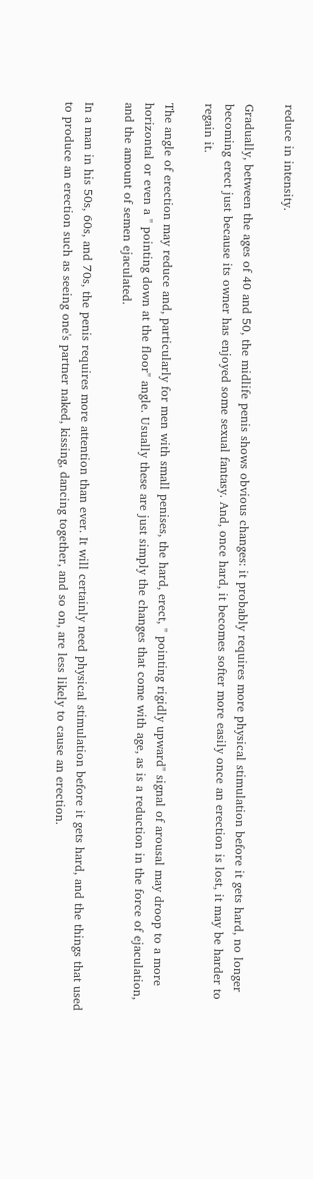reduce in intensity.

Gradually, between the ages of 40 and 50, the midlife penis shows obvious changes: it probably requires more physical stimulation before it gets hard, no longer becoming erect just because its owner has enjoyed some sexual fantasy. And, once hard, it becomes softer more easily once an erection is lost, it may be harder to regain it.

The angle of erection may reduce and, particularly for men with small penises, the hard, erect, " pointing rigidly upward" signal of arousal may droop to a more horizontal or even a " pointing down at the floor" angle. Usually these are just simply the changes that come with age, as is a reduction in the force of ejaculation, and the amount of semen ejaculated.

In a man in his 50s, 60s, and 70s, the penis requires more attention than ever. It will certainly need physical stimulation before it gets hard, and the things that used to produce an erection such as seeing one's partner naked, kissing, dancing together, and so on, are less likely to cause an erection.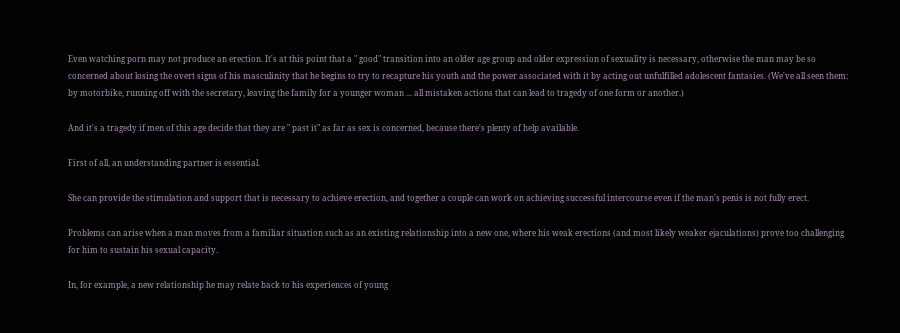Even watching porn may not produce an erection. It's at this point that a " good" transition into an older age group and older expression of sexuality is necessary, otherwise the man may be so concerned about losing the overt signs of his masculinity that he begins to try to recapture his youth and the power associated with it by acting out unfulfilled adolescent fantasies. (We've all seen them: by motorbike, running off with the secretary, leaving the family for a younger woman ... all mistaken actions that can lead to tragedy of one form or another.)

And it's a tragedy if men of this age decide that they are " past it" as far as sex is concerned, because there's plenty of help available.

First of all, an understanding partner is essential.

She can provide the stimulation and support that is necessary to achieve erection, and together a couple can work on achieving successful intercourse even if the man's penis is not fully erect.

Problems can arise when a man moves from a familiar situation such as an existing relationship into a new one, where his weak erections (and most likely weaker ejaculations) prove too challenging for him to sustain his sexual capacity.

In, for example, a new relationship he may relate back to his experiences of young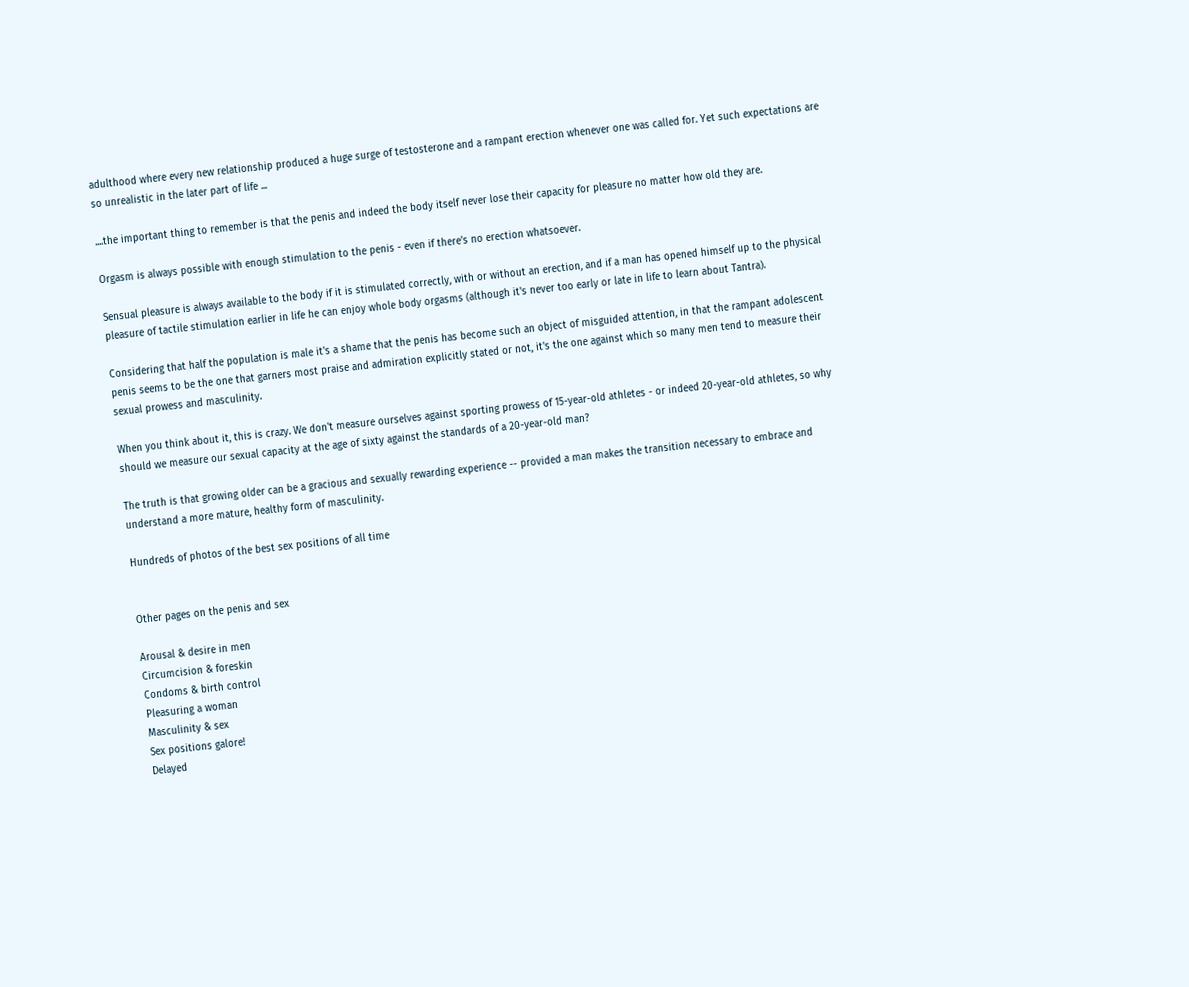adulthood where every new relationship produced a huge surge of testosterone and a rampant erection whenever one was called for. Yet such expectations are so unrealistic in the later part of life ...

....the important thing to remember is that the penis and indeed the body itself never lose their capacity for pleasure no matter how old they are.

Orgasm is always possible with enough stimulation to the penis - even if there's no erection whatsoever.

Sensual pleasure is always available to the body if it is stimulated correctly, with or without an erection, and if a man has opened himself up to the physical pleasure of tactile stimulation earlier in life he can enjoy whole body orgasms (although it's never too early or late in life to learn about Tantra).

Considering that half the population is male it's a shame that the penis has become such an object of misguided attention, in that the rampant adolescent penis seems to be the one that garners most praise and admiration explicitly stated or not, it's the one against which so many men tend to measure their sexual prowess and masculinity.

When you think about it, this is crazy. We don't measure ourselves against sporting prowess of 15-year-old athletes - or indeed 20-year-old athletes, so why should we measure our sexual capacity at the age of sixty against the standards of a 20-year-old man?

The truth is that growing older can be a gracious and sexually rewarding experience -- provided a man makes the transition necessary to embrace and understand a more mature, healthy form of masculinity.

Hundreds of photos of the best sex positions of all time


Other pages on the penis and sex

Arousal & desire in men
Circumcision & foreskin
Condoms & birth control
Pleasuring a woman
Masculinity & sex
Sex positions galore!
Delayed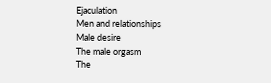Ejaculation
Men and relationships
Male desire
The male orgasm
The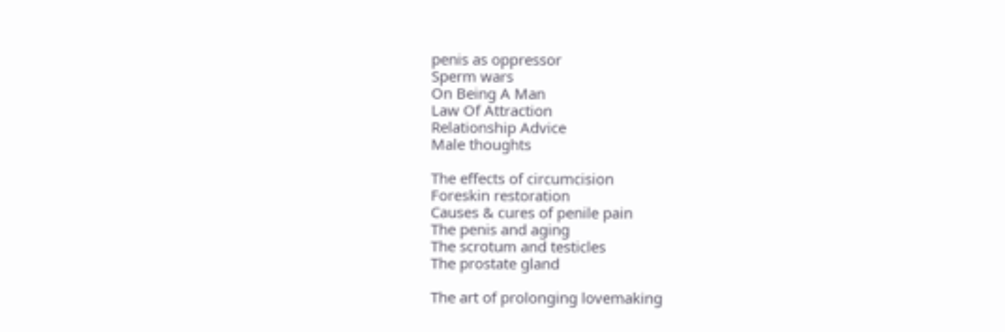penis as oppressor
Sperm wars
On Being A Man
Law Of Attraction
Relationship Advice
Male thoughts

The effects of circumcision
Foreskin restoration
Causes & cures of penile pain
The penis and aging
The scrotum and testicles
The prostate gland

The art of prolonging lovemaking